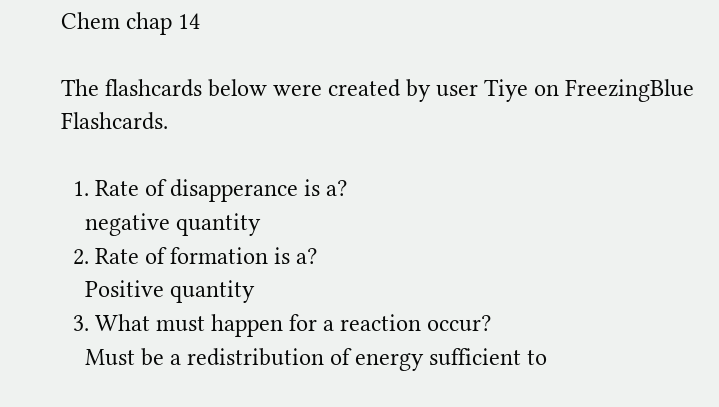Chem chap 14

The flashcards below were created by user Tiye on FreezingBlue Flashcards.

  1. Rate of disapperance is a?
    negative quantity
  2. Rate of formation is a?
    Positive quantity
  3. What must happen for a reaction occur?
    Must be a redistribution of energy sufficient to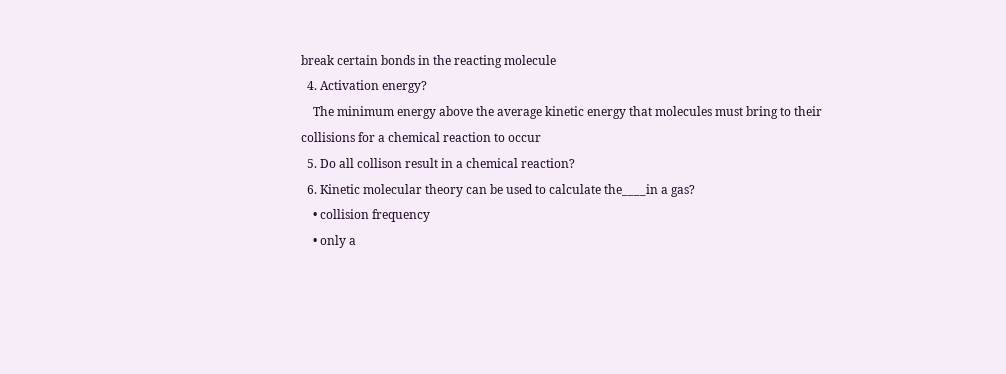break certain bonds in the reacting molecule
  4. Activation energy?
    The minimum energy above the average kinetic energy that molecules must bring to their collisions for a chemical reaction to occur
  5. Do all collison result in a chemical reaction?
  6. Kinetic molecular theory can be used to calculate the____in a gas?
    • collision frequency
    • only a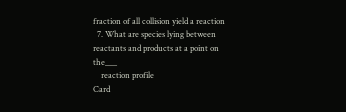fraction of all collision yield a reaction
  7. What are species lying between reactants and products at a point on the___
    reaction profile
Card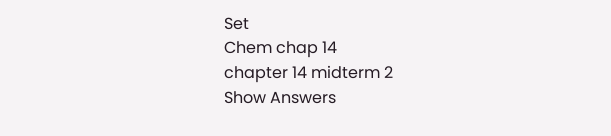Set
Chem chap 14
chapter 14 midterm 2
Show Answers